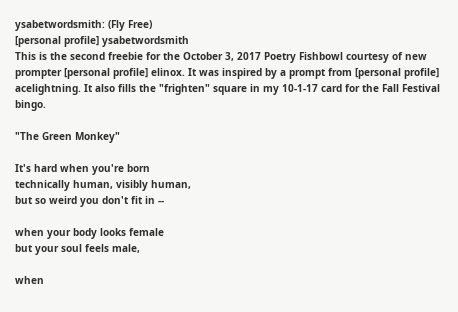ysabetwordsmith: (Fly Free)
[personal profile] ysabetwordsmith
This is the second freebie for the October 3, 2017 Poetry Fishbowl courtesy of new prompter [personal profile] elinox. It was inspired by a prompt from [personal profile] acelightning. It also fills the "frighten" square in my 10-1-17 card for the Fall Festival bingo.

"The Green Monkey"

It's hard when you're born
technically human, visibly human,
but so weird you don't fit in --

when your body looks female
but your soul feels male,

when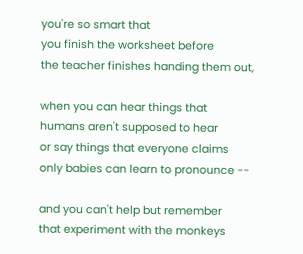you're so smart that
you finish the worksheet before
the teacher finishes handing them out,

when you can hear things that
humans aren't supposed to hear
or say things that everyone claims
only babies can learn to pronounce --

and you can't help but remember
that experiment with the monkeys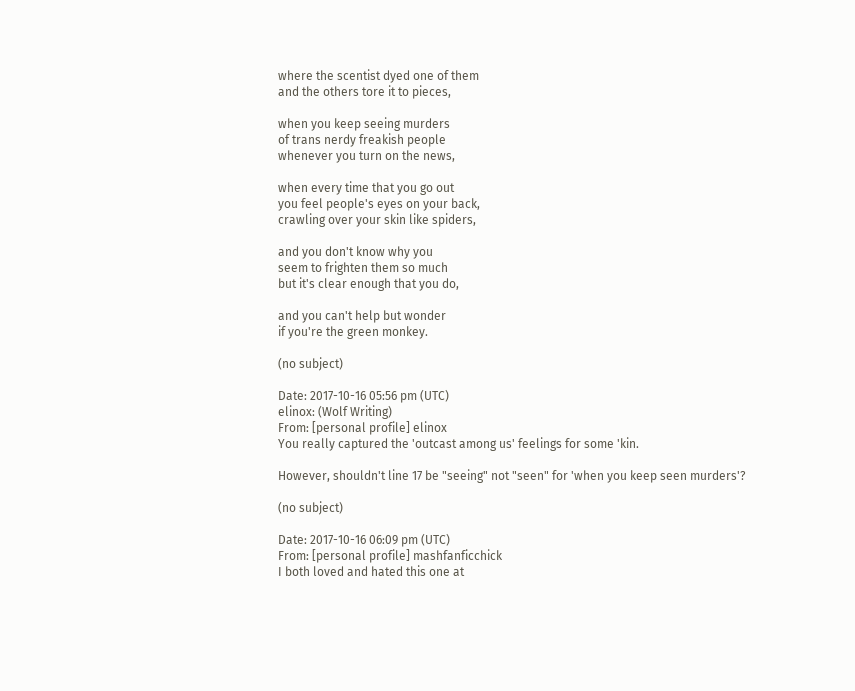where the scentist dyed one of them
and the others tore it to pieces,

when you keep seeing murders
of trans nerdy freakish people
whenever you turn on the news,

when every time that you go out
you feel people's eyes on your back,
crawling over your skin like spiders,

and you don't know why you
seem to frighten them so much
but it's clear enough that you do,

and you can't help but wonder
if you're the green monkey.

(no subject)

Date: 2017-10-16 05:56 pm (UTC)
elinox: (Wolf Writing)
From: [personal profile] elinox
You really captured the 'outcast among us' feelings for some 'kin.

However, shouldn't line 17 be "seeing" not "seen" for 'when you keep seen murders'?

(no subject)

Date: 2017-10-16 06:09 pm (UTC)
From: [personal profile] mashfanficchick
I both loved and hated this one at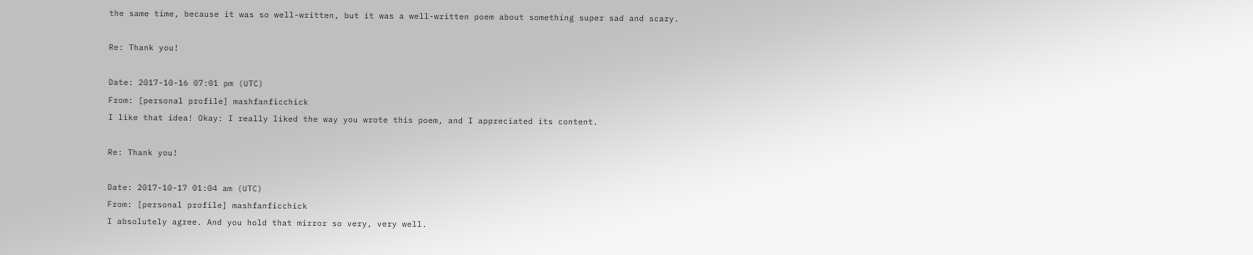the same time, because it was so well-written, but it was a well-written poem about something super sad and scary.

Re: Thank you!

Date: 2017-10-16 07:01 pm (UTC)
From: [personal profile] mashfanficchick
I like that idea! Okay: I really liked the way you wrote this poem, and I appreciated its content.

Re: Thank you!

Date: 2017-10-17 01:04 am (UTC)
From: [personal profile] mashfanficchick
I absolutely agree. And you hold that mirror so very, very well.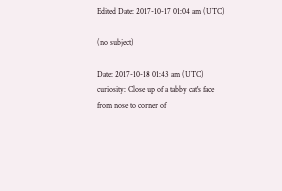Edited Date: 2017-10-17 01:04 am (UTC)

(no subject)

Date: 2017-10-18 01:43 am (UTC)
curiosity: Close up of a tabby cat's face from nose to corner of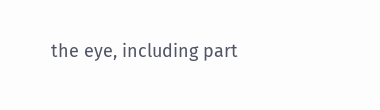the eye, including part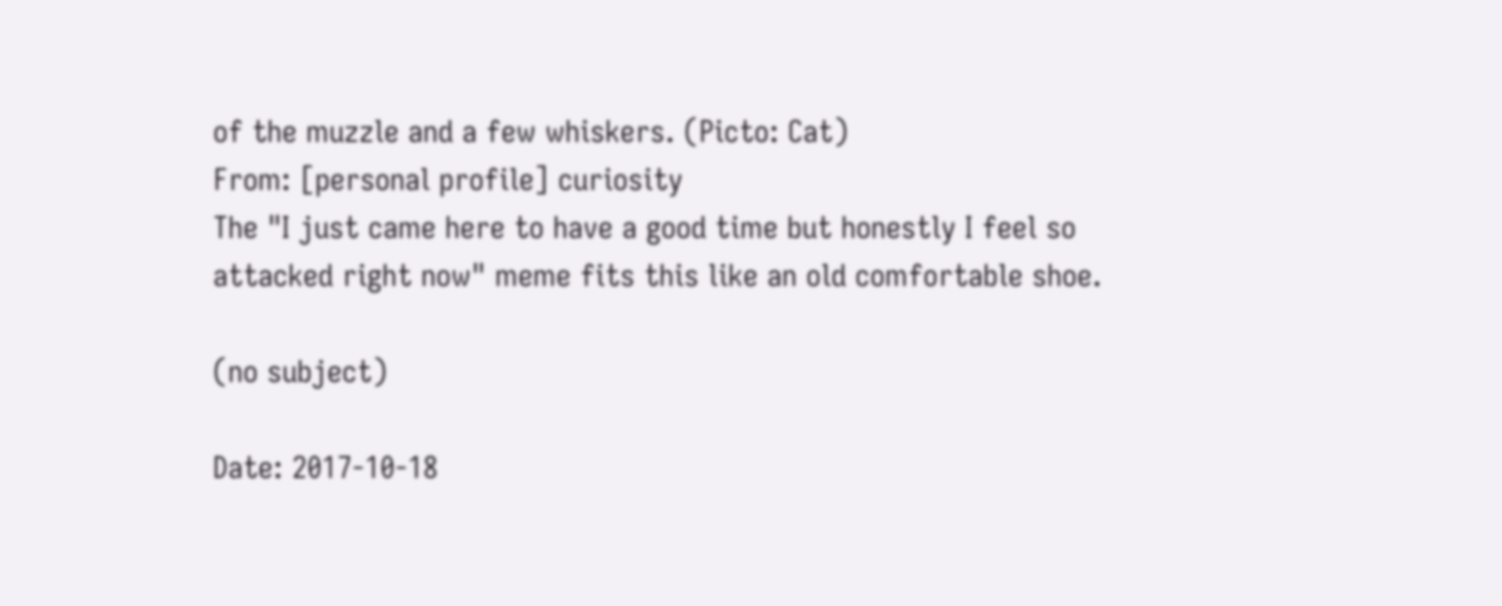of the muzzle and a few whiskers. (Picto: Cat)
From: [personal profile] curiosity
The "I just came here to have a good time but honestly I feel so attacked right now" meme fits this like an old comfortable shoe.

(no subject)

Date: 2017-10-18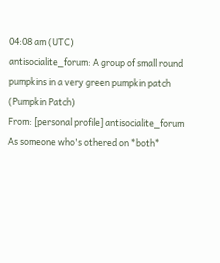04:08 am (UTC)
antisocialite_forum: A group of small round pumpkins in a very green pumpkin patch (Pumpkin Patch)
From: [personal profile] antisocialite_forum
As someone who's othered on *both*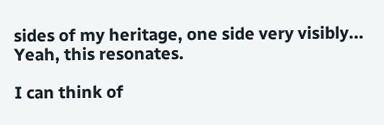sides of my heritage, one side very visibly... Yeah, this resonates.

I can think of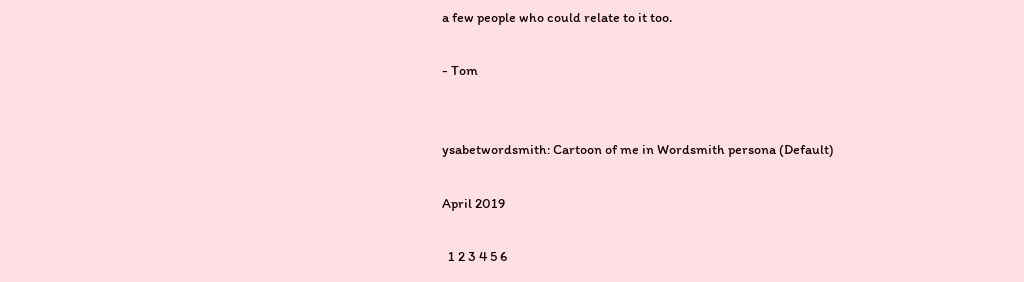a few people who could relate to it too.

- Tom


ysabetwordsmith: Cartoon of me in Wordsmith persona (Default)

April 2019

  1 2 3 4 5 6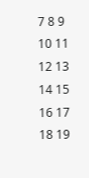7 8 9 10 11 12 13
14 15 16 17 18 19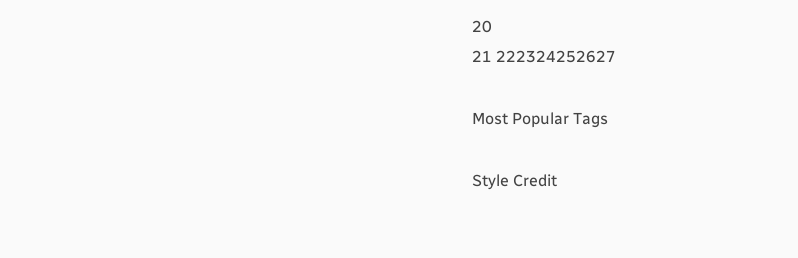20
21 222324252627

Most Popular Tags

Style Credit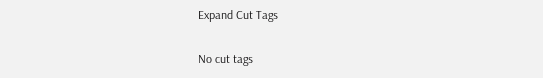Expand Cut Tags

No cut tags